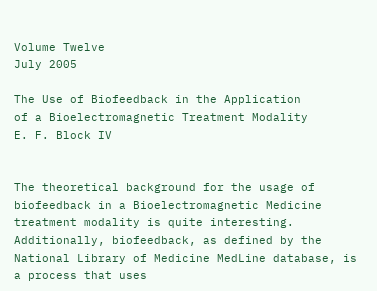Volume Twelve
July 2005

The Use of Biofeedback in the Application
of a Bioelectromagnetic Treatment Modality
E. F. Block IV


The theoretical background for the usage of biofeedback in a Bioelectromagnetic Medicine treatment modality is quite interesting. Additionally, biofeedback, as defined by the National Library of Medicine MedLine database, is a process that uses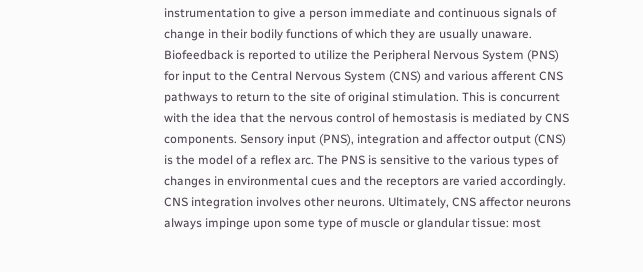instrumentation to give a person immediate and continuous signals of change in their bodily functions of which they are usually unaware. Biofeedback is reported to utilize the Peripheral Nervous System (PNS) for input to the Central Nervous System (CNS) and various afferent CNS pathways to return to the site of original stimulation. This is concurrent with the idea that the nervous control of hemostasis is mediated by CNS components. Sensory input (PNS), integration and affector output (CNS) is the model of a reflex arc. The PNS is sensitive to the various types of changes in environmental cues and the receptors are varied accordingly. CNS integration involves other neurons. Ultimately, CNS affector neurons always impinge upon some type of muscle or glandular tissue: most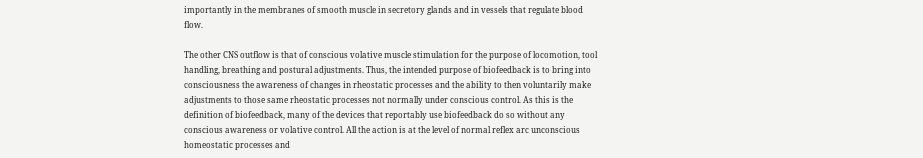importantly in the membranes of smooth muscle in secretory glands and in vessels that regulate blood flow.

The other CNS outflow is that of conscious volative muscle stimulation for the purpose of locomotion, tool handling, breathing and postural adjustments. Thus, the intended purpose of biofeedback is to bring into consciousness the awareness of changes in rheostatic processes and the ability to then voluntarily make adjustments to those same rheostatic processes not normally under conscious control. As this is the definition of biofeedback, many of the devices that reportably use biofeedback do so without any conscious awareness or volative control. All the action is at the level of normal reflex arc unconscious homeostatic processes and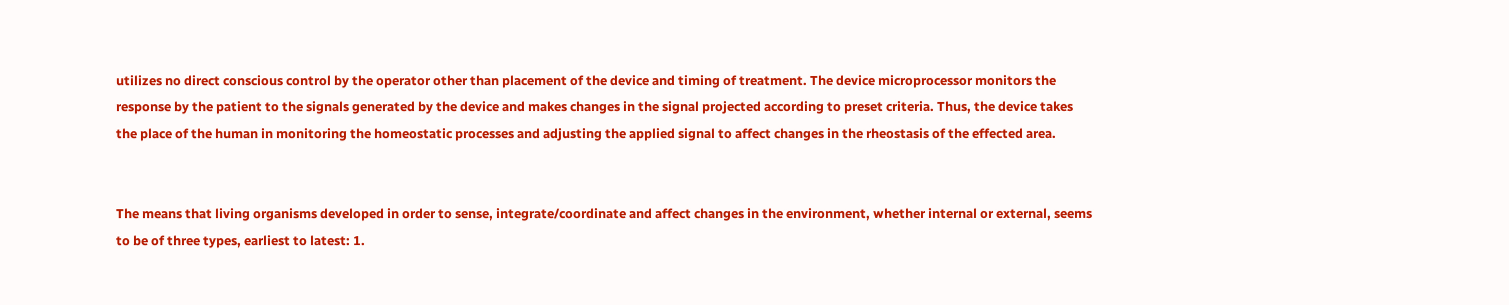utilizes no direct conscious control by the operator other than placement of the device and timing of treatment. The device microprocessor monitors the response by the patient to the signals generated by the device and makes changes in the signal projected according to preset criteria. Thus, the device takes the place of the human in monitoring the homeostatic processes and adjusting the applied signal to affect changes in the rheostasis of the effected area.


The means that living organisms developed in order to sense, integrate/coordinate and affect changes in the environment, whether internal or external, seems to be of three types, earliest to latest: 1.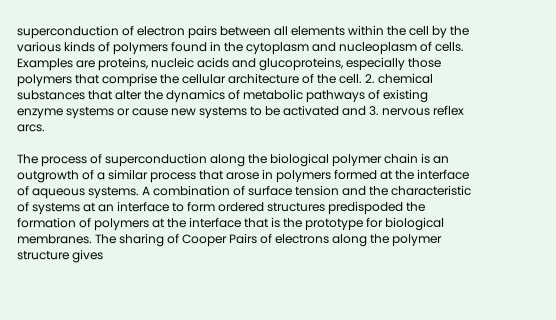superconduction of electron pairs between all elements within the cell by the various kinds of polymers found in the cytoplasm and nucleoplasm of cells. Examples are proteins, nucleic acids and glucoproteins, especially those polymers that comprise the cellular architecture of the cell. 2. chemical substances that alter the dynamics of metabolic pathways of existing enzyme systems or cause new systems to be activated and 3. nervous reflex arcs.

The process of superconduction along the biological polymer chain is an outgrowth of a similar process that arose in polymers formed at the interface of aqueous systems. A combination of surface tension and the characteristic of systems at an interface to form ordered structures predispoded the formation of polymers at the interface that is the prototype for biological membranes. The sharing of Cooper Pairs of electrons along the polymer structure gives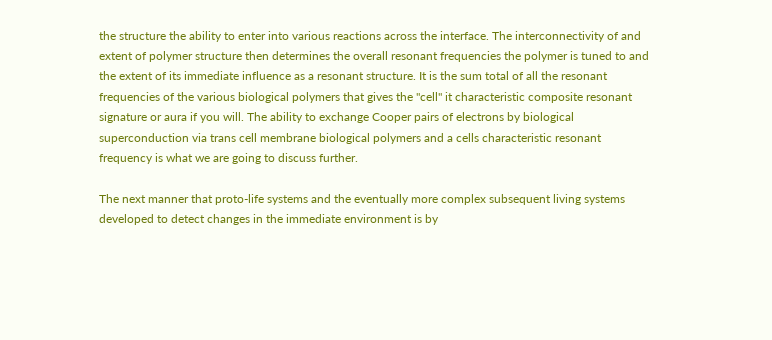the structure the ability to enter into various reactions across the interface. The interconnectivity of and extent of polymer structure then determines the overall resonant frequencies the polymer is tuned to and the extent of its immediate influence as a resonant structure. It is the sum total of all the resonant frequencies of the various biological polymers that gives the "cell" it characteristic composite resonant signature or aura if you will. The ability to exchange Cooper pairs of electrons by biological superconduction via trans cell membrane biological polymers and a cells characteristic resonant frequency is what we are going to discuss further.

The next manner that proto-life systems and the eventually more complex subsequent living systems developed to detect changes in the immediate environment is by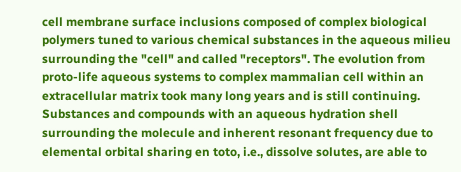cell membrane surface inclusions composed of complex biological polymers tuned to various chemical substances in the aqueous milieu surrounding the "cell" and called "receptors". The evolution from proto-life aqueous systems to complex mammalian cell within an extracellular matrix took many long years and is still continuing. Substances and compounds with an aqueous hydration shell surrounding the molecule and inherent resonant frequency due to elemental orbital sharing en toto, i.e., dissolve solutes, are able to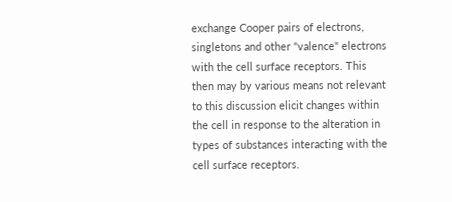exchange Cooper pairs of electrons, singletons and other "valence" electrons with the cell surface receptors. This then may by various means not relevant to this discussion elicit changes within the cell in response to the alteration in types of substances interacting with the cell surface receptors.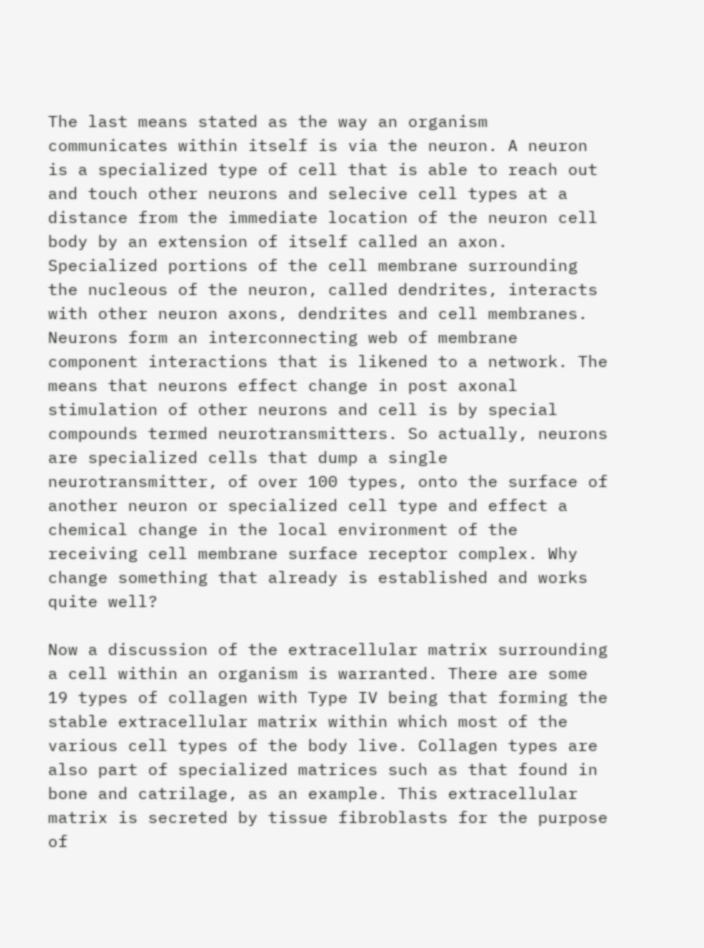The last means stated as the way an organism communicates within itself is via the neuron. A neuron is a specialized type of cell that is able to reach out and touch other neurons and selecive cell types at a distance from the immediate location of the neuron cell body by an extension of itself called an axon. Specialized portions of the cell membrane surrounding the nucleous of the neuron, called dendrites, interacts with other neuron axons, dendrites and cell membranes. Neurons form an interconnecting web of membrane component interactions that is likened to a network. The means that neurons effect change in post axonal stimulation of other neurons and cell is by special compounds termed neurotransmitters. So actually, neurons are specialized cells that dump a single neurotransmitter, of over 100 types, onto the surface of another neuron or specialized cell type and effect a chemical change in the local environment of the receiving cell membrane surface receptor complex. Why change something that already is established and works quite well?

Now a discussion of the extracellular matrix surrounding a cell within an organism is warranted. There are some 19 types of collagen with Type IV being that forming the stable extracellular matrix within which most of the various cell types of the body live. Collagen types are also part of specialized matrices such as that found in bone and catrilage, as an example. This extracellular matrix is secreted by tissue fibroblasts for the purpose of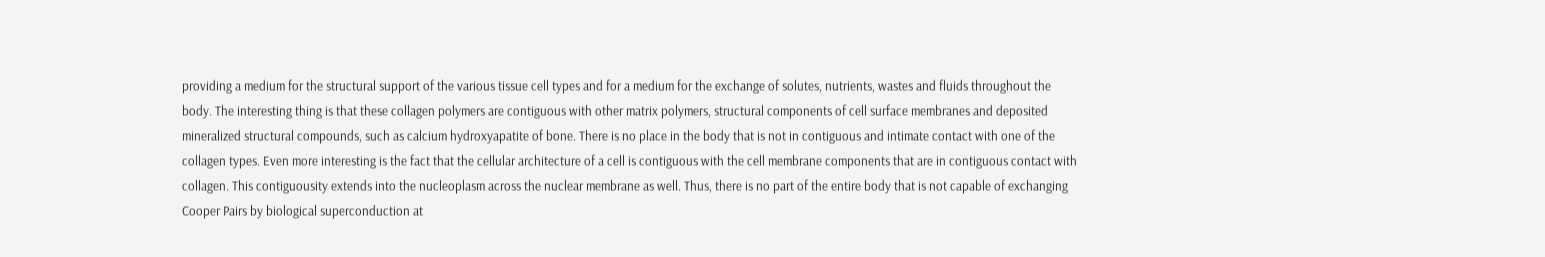providing a medium for the structural support of the various tissue cell types and for a medium for the exchange of solutes, nutrients, wastes and fluids throughout the body. The interesting thing is that these collagen polymers are contiguous with other matrix polymers, structural components of cell surface membranes and deposited mineralized structural compounds, such as calcium hydroxyapatite of bone. There is no place in the body that is not in contiguous and intimate contact with one of the collagen types. Even more interesting is the fact that the cellular architecture of a cell is contiguous with the cell membrane components that are in contiguous contact with collagen. This contiguousity extends into the nucleoplasm across the nuclear membrane as well. Thus, there is no part of the entire body that is not capable of exchanging Cooper Pairs by biological superconduction at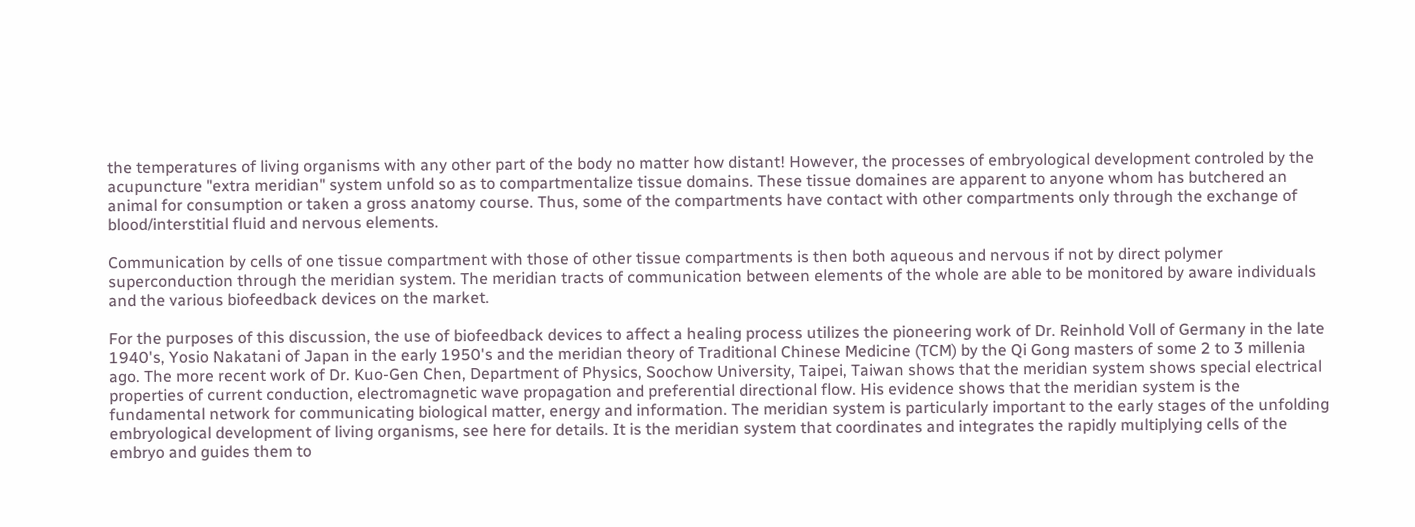the temperatures of living organisms with any other part of the body no matter how distant! However, the processes of embryological development controled by the acupuncture "extra meridian" system unfold so as to compartmentalize tissue domains. These tissue domaines are apparent to anyone whom has butchered an animal for consumption or taken a gross anatomy course. Thus, some of the compartments have contact with other compartments only through the exchange of blood/interstitial fluid and nervous elements.

Communication by cells of one tissue compartment with those of other tissue compartments is then both aqueous and nervous if not by direct polymer superconduction through the meridian system. The meridian tracts of communication between elements of the whole are able to be monitored by aware individuals and the various biofeedback devices on the market.

For the purposes of this discussion, the use of biofeedback devices to affect a healing process utilizes the pioneering work of Dr. Reinhold Voll of Germany in the late 1940's, Yosio Nakatani of Japan in the early 1950's and the meridian theory of Traditional Chinese Medicine (TCM) by the Qi Gong masters of some 2 to 3 millenia ago. The more recent work of Dr. Kuo-Gen Chen, Department of Physics, Soochow University, Taipei, Taiwan shows that the meridian system shows special electrical properties of current conduction, electromagnetic wave propagation and preferential directional flow. His evidence shows that the meridian system is the fundamental network for communicating biological matter, energy and information. The meridian system is particularly important to the early stages of the unfolding embryological development of living organisms, see here for details. It is the meridian system that coordinates and integrates the rapidly multiplying cells of the embryo and guides them to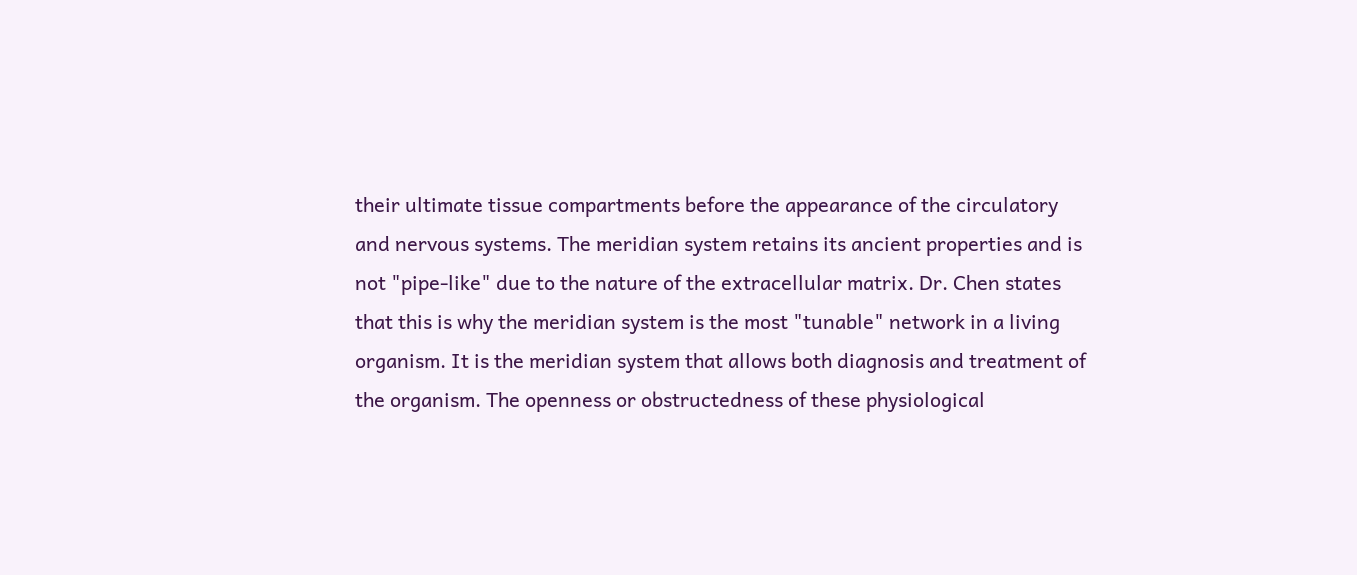their ultimate tissue compartments before the appearance of the circulatory and nervous systems. The meridian system retains its ancient properties and is not "pipe-like" due to the nature of the extracellular matrix. Dr. Chen states that this is why the meridian system is the most "tunable" network in a living organism. It is the meridian system that allows both diagnosis and treatment of the organism. The openness or obstructedness of these physiological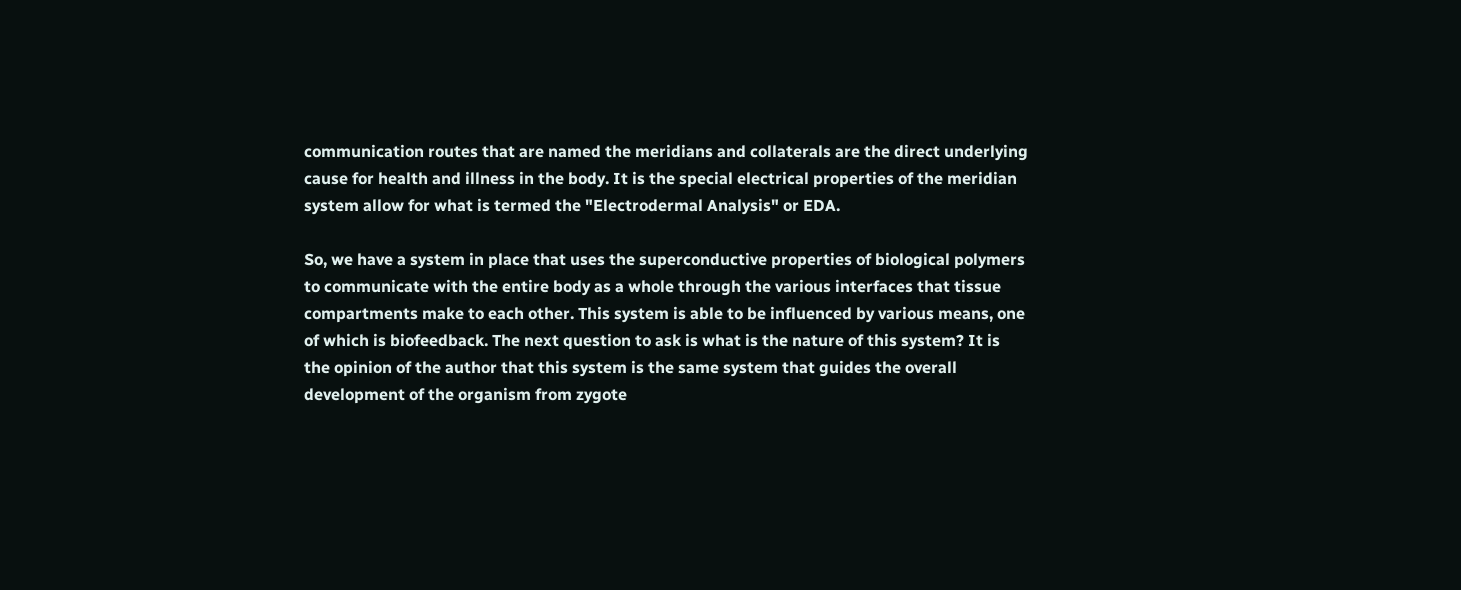communication routes that are named the meridians and collaterals are the direct underlying cause for health and illness in the body. It is the special electrical properties of the meridian system allow for what is termed the "Electrodermal Analysis" or EDA.

So, we have a system in place that uses the superconductive properties of biological polymers to communicate with the entire body as a whole through the various interfaces that tissue compartments make to each other. This system is able to be influenced by various means, one of which is biofeedback. The next question to ask is what is the nature of this system? It is the opinion of the author that this system is the same system that guides the overall development of the organism from zygote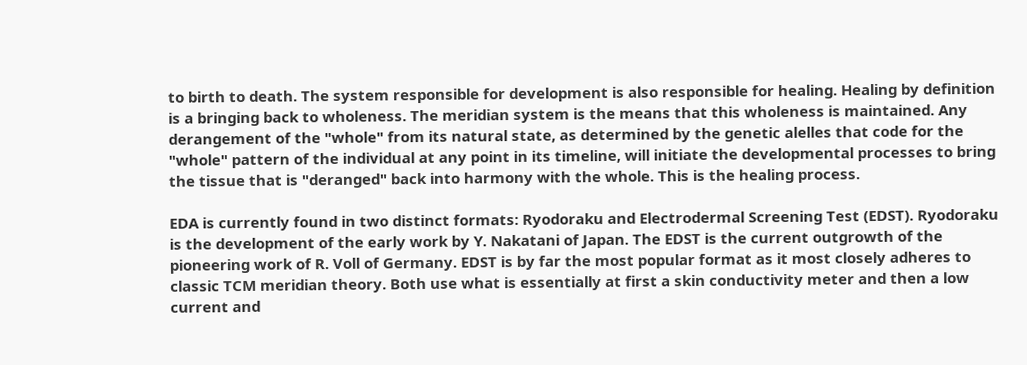to birth to death. The system responsible for development is also responsible for healing. Healing by definition is a bringing back to wholeness. The meridian system is the means that this wholeness is maintained. Any derangement of the "whole" from its natural state, as determined by the genetic alelles that code for the "whole" pattern of the individual at any point in its timeline, will initiate the developmental processes to bring the tissue that is "deranged" back into harmony with the whole. This is the healing process.

EDA is currently found in two distinct formats: Ryodoraku and Electrodermal Screening Test (EDST). Ryodoraku is the development of the early work by Y. Nakatani of Japan. The EDST is the current outgrowth of the pioneering work of R. Voll of Germany. EDST is by far the most popular format as it most closely adheres to classic TCM meridian theory. Both use what is essentially at first a skin conductivity meter and then a low current and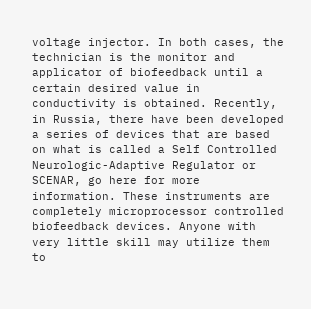voltage injector. In both cases, the technician is the monitor and applicator of biofeedback until a certain desired value in conductivity is obtained. Recently, in Russia, there have been developed a series of devices that are based on what is called a Self Controlled Neurologic-Adaptive Regulator or SCENAR, go here for more information. These instruments are completely microprocessor controlled biofeedback devices. Anyone with very little skill may utilize them to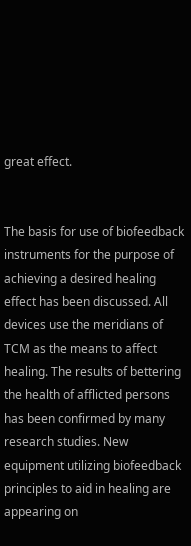great effect.


The basis for use of biofeedback instruments for the purpose of achieving a desired healing effect has been discussed. All devices use the meridians of TCM as the means to affect healing. The results of bettering the health of afflicted persons has been confirmed by many research studies. New equipment utilizing biofeedback principles to aid in healing are appearing on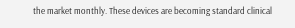the market monthly. These devices are becoming standard clinical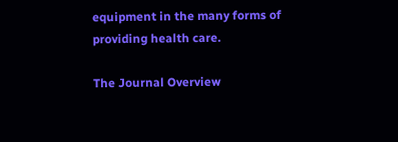equipment in the many forms of providing health care.

The Journal Overview